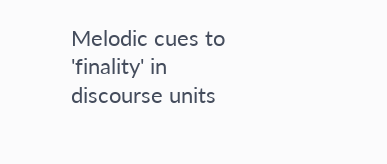Melodic cues to 'finality' in discourse units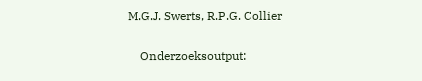M.G.J. Swerts, R.P.G. Collier

    Onderzoeksoutput: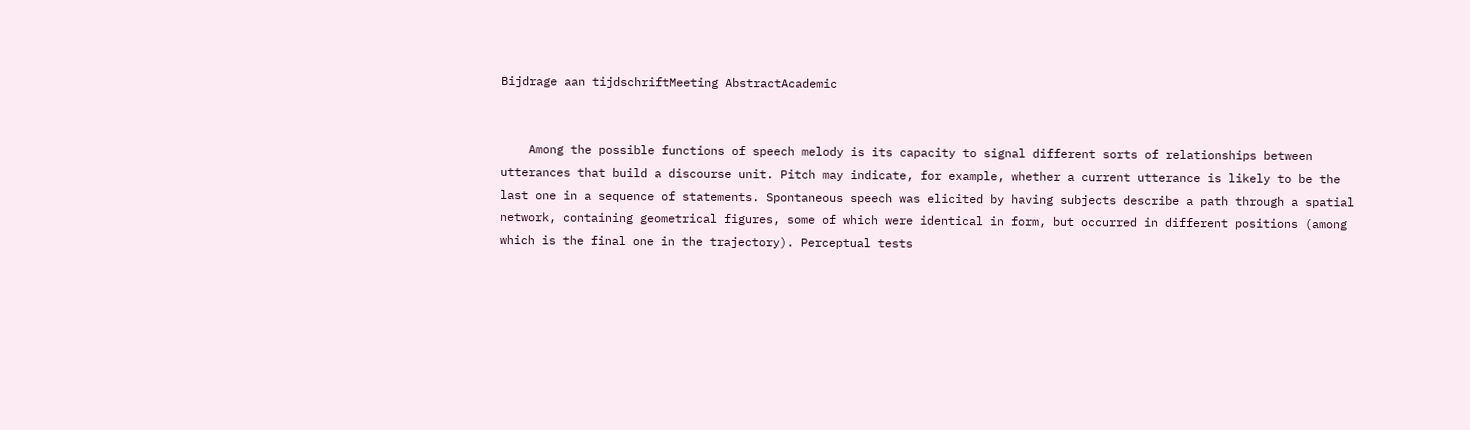Bijdrage aan tijdschriftMeeting AbstractAcademic


    Among the possible functions of speech melody is its capacity to signal different sorts of relationships between utterances that build a discourse unit. Pitch may indicate, for example, whether a current utterance is likely to be the last one in a sequence of statements. Spontaneous speech was elicited by having subjects describe a path through a spatial network, containing geometrical figures, some of which were identical in form, but occurred in different positions (among which is the final one in the trajectory). Perceptual tests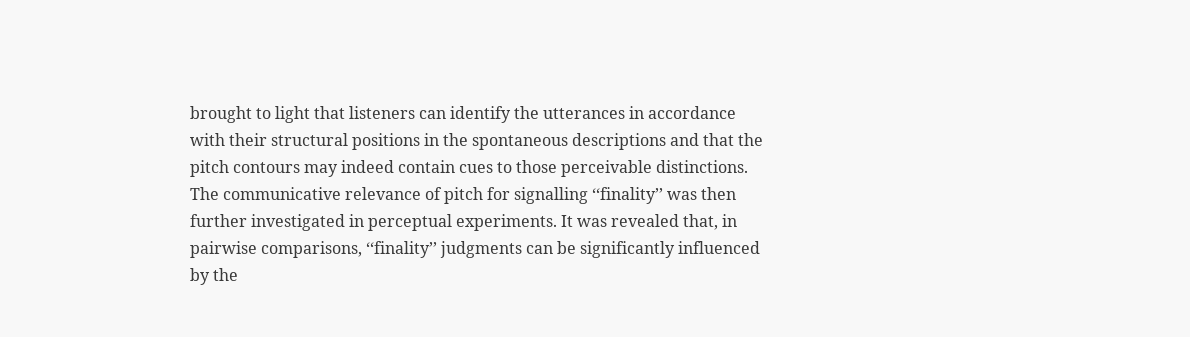brought to light that listeners can identify the utterances in accordance with their structural positions in the spontaneous descriptions and that the pitch contours may indeed contain cues to those perceivable distinctions. The communicative relevance of pitch for signalling ‘‘finality’’ was then further investigated in perceptual experiments. It was revealed that, in pairwise comparisons, ‘‘finality’’ judgments can be significantly influenced by the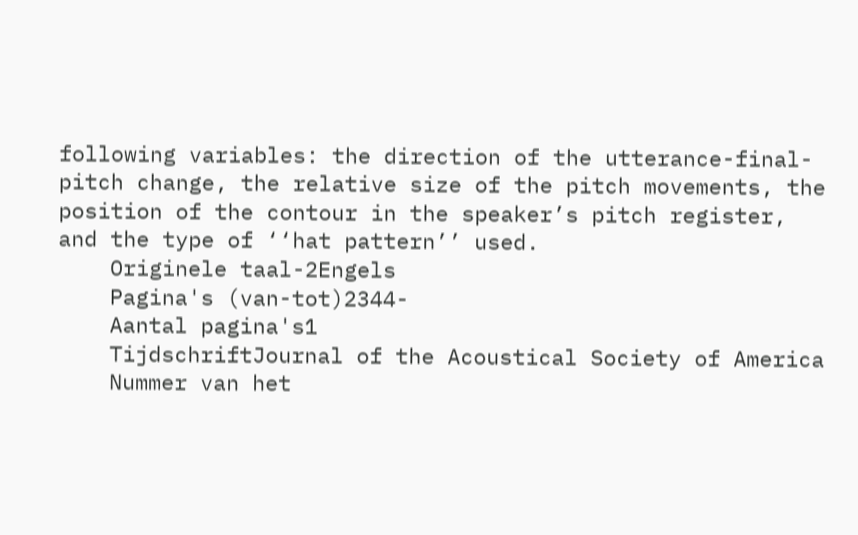following variables: the direction of the utterance-final-pitch change, the relative size of the pitch movements, the position of the contour in the speaker’s pitch register, and the type of ‘‘hat pattern’’ used.
    Originele taal-2Engels
    Pagina's (van-tot)2344-
    Aantal pagina's1
    TijdschriftJournal of the Acoustical Society of America
    Nummer van het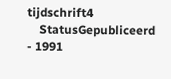tijdschrift4
    StatusGepubliceerd - 1991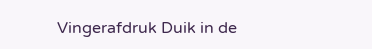Vingerafdruk Duik in de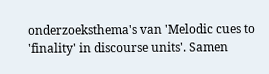onderzoeksthema's van 'Melodic cues to 'finality' in discourse units'. Samen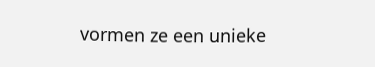vormen ze een unieke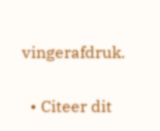vingerafdruk.

  • Citeer dit